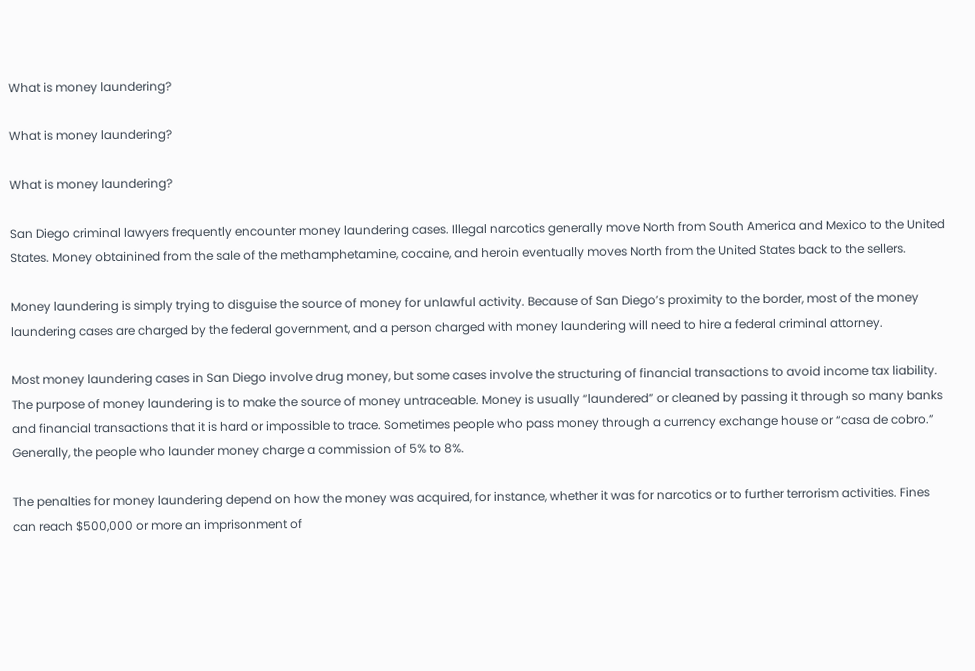What is money laundering?

What is money laundering?

What is money laundering?

San Diego criminal lawyers frequently encounter money laundering cases. Illegal narcotics generally move North from South America and Mexico to the United States. Money obtainined from the sale of the methamphetamine, cocaine, and heroin eventually moves North from the United States back to the sellers.

Money laundering is simply trying to disguise the source of money for unlawful activity. Because of San Diego’s proximity to the border, most of the money laundering cases are charged by the federal government, and a person charged with money laundering will need to hire a federal criminal attorney.

Most money laundering cases in San Diego involve drug money, but some cases involve the structuring of financial transactions to avoid income tax liability. The purpose of money laundering is to make the source of money untraceable. Money is usually “laundered” or cleaned by passing it through so many banks and financial transactions that it is hard or impossible to trace. Sometimes people who pass money through a currency exchange house or “casa de cobro.” Generally, the people who launder money charge a commission of 5% to 8%.

The penalties for money laundering depend on how the money was acquired, for instance, whether it was for narcotics or to further terrorism activities. Fines can reach $500,000 or more an imprisonment of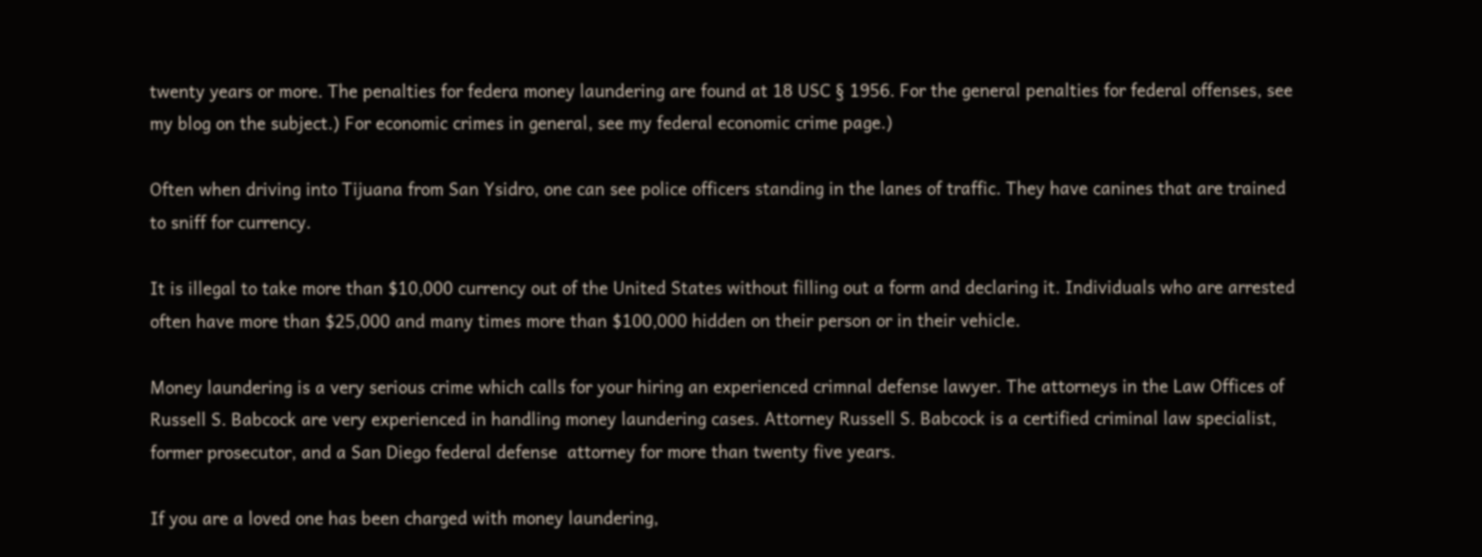twenty years or more. The penalties for federa money laundering are found at 18 USC § 1956. For the general penalties for federal offenses, see my blog on the subject.) For economic crimes in general, see my federal economic crime page.)

Often when driving into Tijuana from San Ysidro, one can see police officers standing in the lanes of traffic. They have canines that are trained to sniff for currency.

It is illegal to take more than $10,000 currency out of the United States without filling out a form and declaring it. Individuals who are arrested often have more than $25,000 and many times more than $100,000 hidden on their person or in their vehicle.

Money laundering is a very serious crime which calls for your hiring an experienced crimnal defense lawyer. The attorneys in the Law Offices of Russell S. Babcock are very experienced in handling money laundering cases. Attorney Russell S. Babcock is a certified criminal law specialist, former prosecutor, and a San Diego federal defense  attorney for more than twenty five years.

If you are a loved one has been charged with money laundering,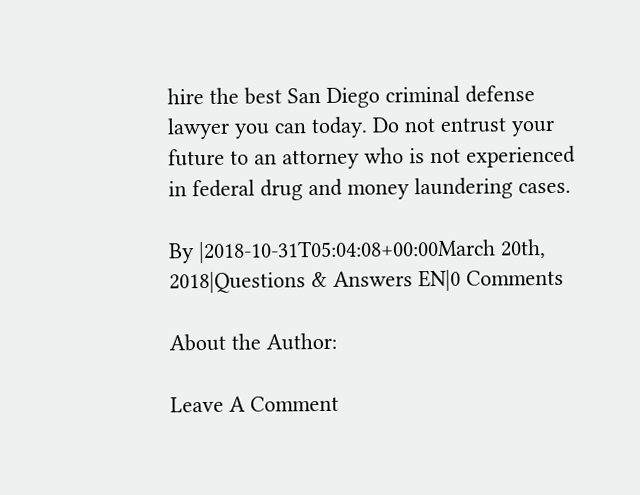hire the best San Diego criminal defense lawyer you can today. Do not entrust your future to an attorney who is not experienced in federal drug and money laundering cases.

By |2018-10-31T05:04:08+00:00March 20th, 2018|Questions & Answers EN|0 Comments

About the Author:

Leave A Comment